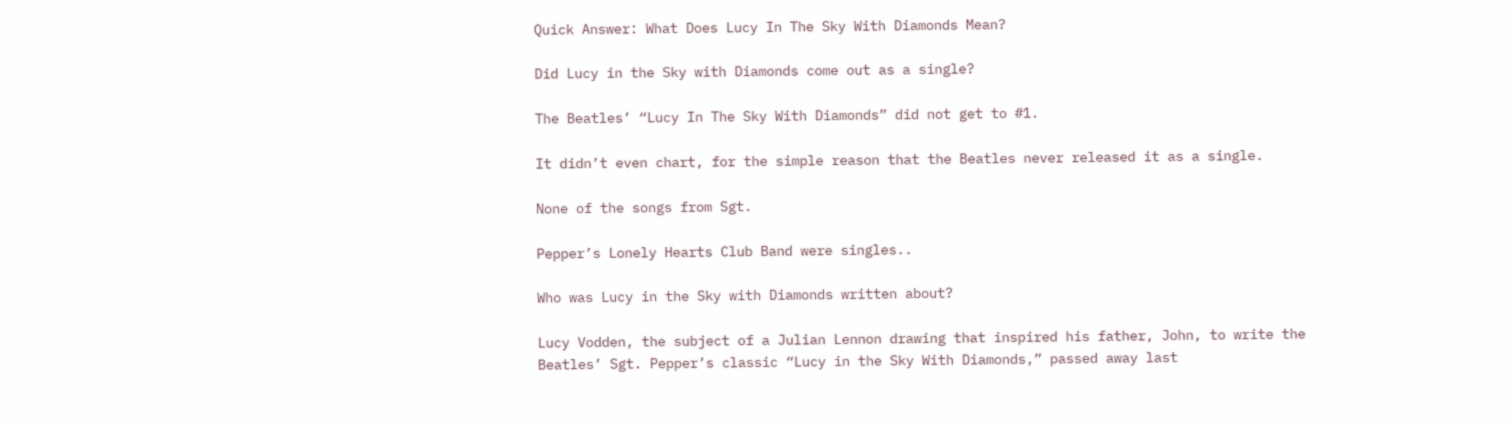Quick Answer: What Does Lucy In The Sky With Diamonds Mean?

Did Lucy in the Sky with Diamonds come out as a single?

The Beatles’ “Lucy In The Sky With Diamonds” did not get to #1.

It didn’t even chart, for the simple reason that the Beatles never released it as a single.

None of the songs from Sgt.

Pepper’s Lonely Hearts Club Band were singles..

Who was Lucy in the Sky with Diamonds written about?

Lucy Vodden, the subject of a Julian Lennon drawing that inspired his father, John, to write the Beatles’ Sgt. Pepper’s classic “Lucy in the Sky With Diamonds,” passed away last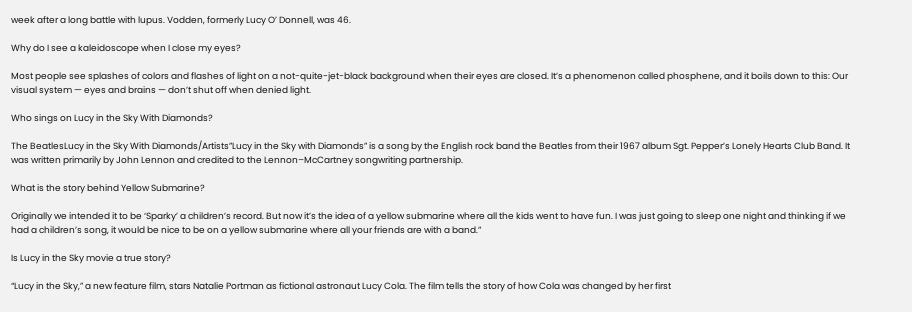week after a long battle with lupus. Vodden, formerly Lucy O’ Donnell, was 46.

Why do I see a kaleidoscope when I close my eyes?

Most people see splashes of colors and flashes of light on a not-quite-jet-black background when their eyes are closed. It’s a phenomenon called phosphene, and it boils down to this: Our visual system — eyes and brains — don’t shut off when denied light.

Who sings on Lucy in the Sky With Diamonds?

The BeatlesLucy in the Sky With Diamonds/Artists”Lucy in the Sky with Diamonds” is a song by the English rock band the Beatles from their 1967 album Sgt. Pepper’s Lonely Hearts Club Band. It was written primarily by John Lennon and credited to the Lennon–McCartney songwriting partnership.

What is the story behind Yellow Submarine?

Originally we intended it to be ‘Sparky’ a children’s record. But now it’s the idea of a yellow submarine where all the kids went to have fun. I was just going to sleep one night and thinking if we had a children’s song, it would be nice to be on a yellow submarine where all your friends are with a band.”

Is Lucy in the Sky movie a true story?

“Lucy in the Sky,” a new feature film, stars Natalie Portman as fictional astronaut Lucy Cola. The film tells the story of how Cola was changed by her first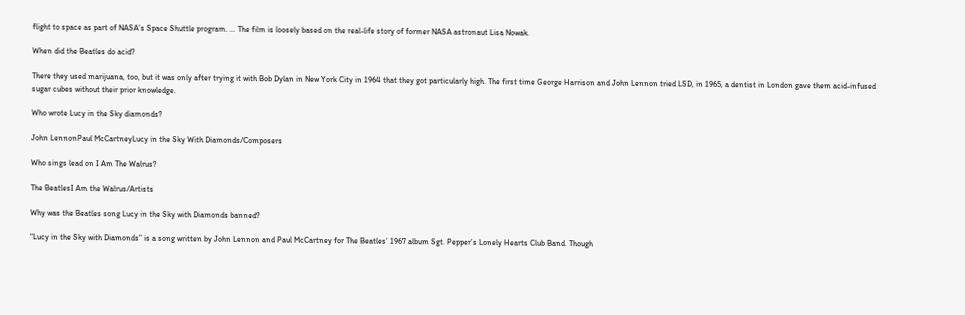flight to space as part of NASA’s Space Shuttle program. … The film is loosely based on the real-life story of former NASA astronaut Lisa Nowak.

When did the Beatles do acid?

There they used marijuana, too, but it was only after trying it with Bob Dylan in New York City in 1964 that they got particularly high. The first time George Harrison and John Lennon tried LSD, in 1965, a dentist in London gave them acid-infused sugar cubes without their prior knowledge.

Who wrote Lucy in the Sky diamonds?

John LennonPaul McCartneyLucy in the Sky With Diamonds/Composers

Who sings lead on I Am The Walrus?

The BeatlesI Am the Walrus/Artists

Why was the Beatles song Lucy in the Sky with Diamonds banned?

“Lucy in the Sky with Diamonds” is a song written by John Lennon and Paul McCartney for The Beatles’ 1967 album Sgt. Pepper’s Lonely Hearts Club Band. Though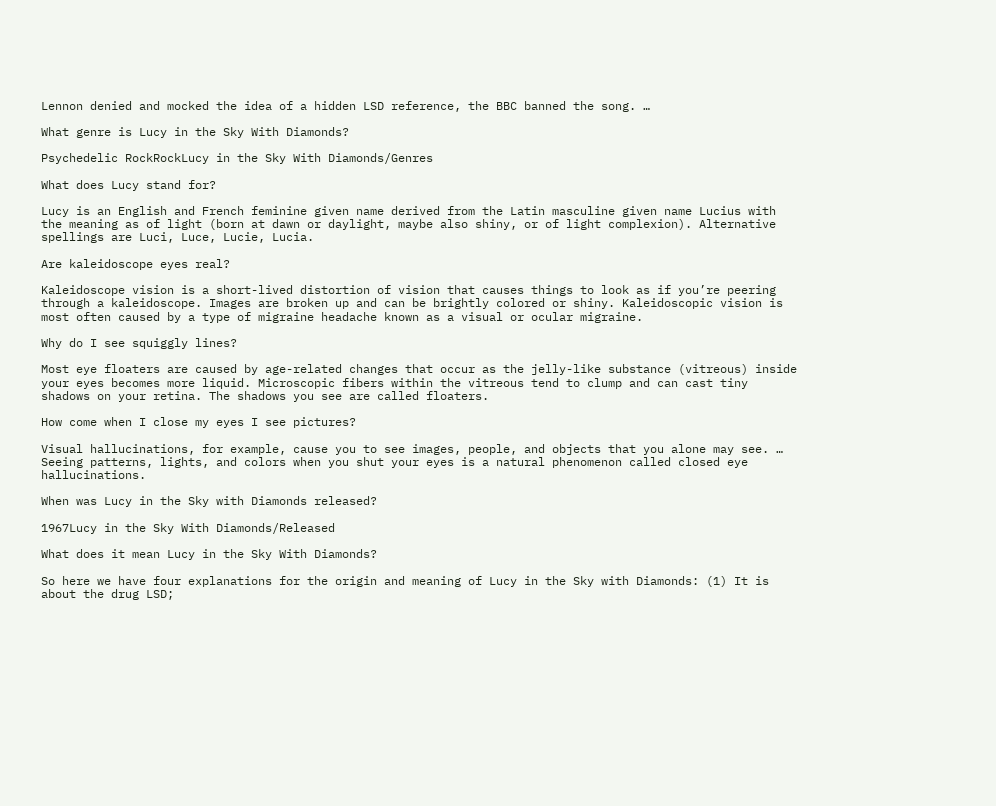Lennon denied and mocked the idea of a hidden LSD reference, the BBC banned the song. …

What genre is Lucy in the Sky With Diamonds?

Psychedelic RockRockLucy in the Sky With Diamonds/Genres

What does Lucy stand for?

Lucy is an English and French feminine given name derived from the Latin masculine given name Lucius with the meaning as of light (born at dawn or daylight, maybe also shiny, or of light complexion). Alternative spellings are Luci, Luce, Lucie, Lucia.

Are kaleidoscope eyes real?

Kaleidoscope vision is a short-lived distortion of vision that causes things to look as if you’re peering through a kaleidoscope. Images are broken up and can be brightly colored or shiny. Kaleidoscopic vision is most often caused by a type of migraine headache known as a visual or ocular migraine.

Why do I see squiggly lines?

Most eye floaters are caused by age-related changes that occur as the jelly-like substance (vitreous) inside your eyes becomes more liquid. Microscopic fibers within the vitreous tend to clump and can cast tiny shadows on your retina. The shadows you see are called floaters.

How come when I close my eyes I see pictures?

Visual hallucinations, for example, cause you to see images, people, and objects that you alone may see. … Seeing patterns, lights, and colors when you shut your eyes is a natural phenomenon called closed eye hallucinations.

When was Lucy in the Sky with Diamonds released?

1967Lucy in the Sky With Diamonds/Released

What does it mean Lucy in the Sky With Diamonds?

So here we have four explanations for the origin and meaning of Lucy in the Sky with Diamonds: (1) It is about the drug LSD;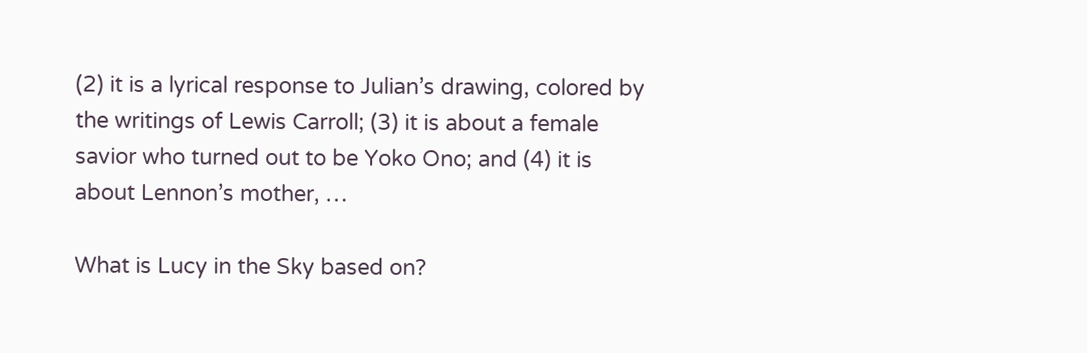(2) it is a lyrical response to Julian’s drawing, colored by the writings of Lewis Carroll; (3) it is about a female savior who turned out to be Yoko Ono; and (4) it is about Lennon’s mother, …

What is Lucy in the Sky based on?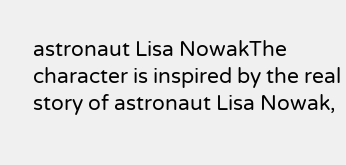astronaut Lisa NowakThe character is inspired by the real story of astronaut Lisa Nowak,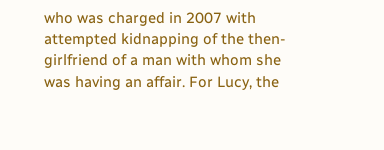who was charged in 2007 with attempted kidnapping of the then-girlfriend of a man with whom she was having an affair. For Lucy, the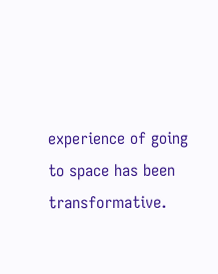experience of going to space has been transformative.